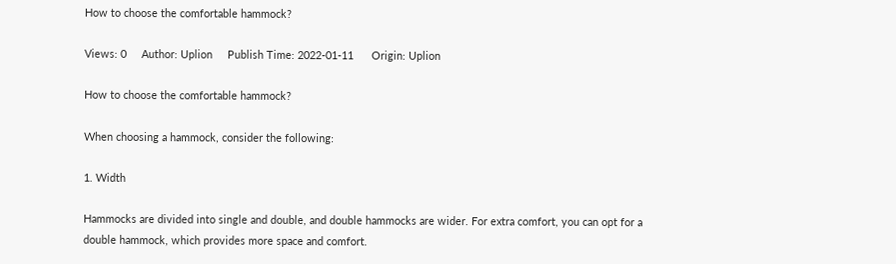How to choose the comfortable hammock?

Views: 0     Author: Uplion     Publish Time: 2022-01-11      Origin: Uplion

How to choose the comfortable hammock?

When choosing a hammock, consider the following:

1. Width

Hammocks are divided into single and double, and double hammocks are wider. For extra comfort, you can opt for a double hammock, which provides more space and comfort.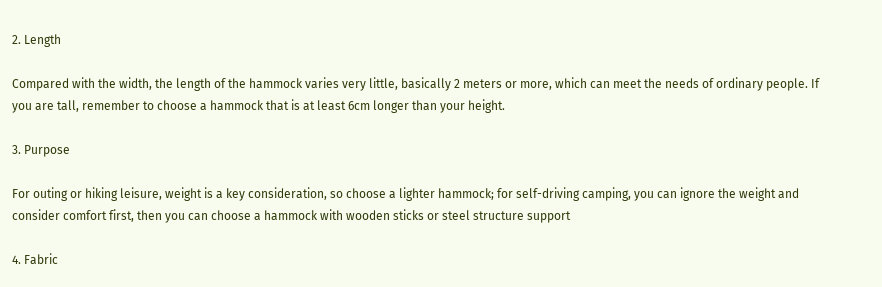2. Length

Compared with the width, the length of the hammock varies very little, basically 2 meters or more, which can meet the needs of ordinary people. If you are tall, remember to choose a hammock that is at least 6cm longer than your height.

3. Purpose

For outing or hiking leisure, weight is a key consideration, so choose a lighter hammock; for self-driving camping, you can ignore the weight and consider comfort first, then you can choose a hammock with wooden sticks or steel structure support

4. Fabric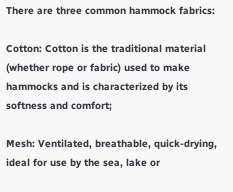There are three common hammock fabrics:

Cotton: Cotton is the traditional material (whether rope or fabric) used to make hammocks and is characterized by its softness and comfort;

Mesh: Ventilated, breathable, quick-drying, ideal for use by the sea, lake or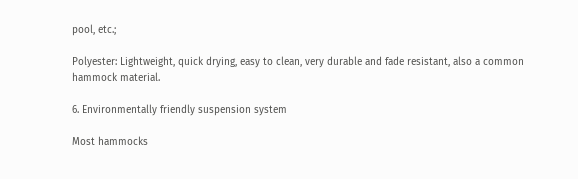pool, etc.;

Polyester: Lightweight, quick drying, easy to clean, very durable and fade resistant, also a common hammock material.

6. Environmentally friendly suspension system

Most hammocks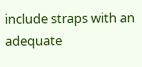include straps with an adequate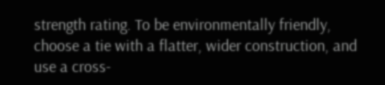strength rating. To be environmentally friendly, choose a tie with a flatter, wider construction, and use a cross-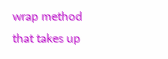wrap method that takes up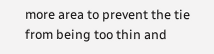more area to prevent the tie from being too thin and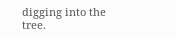digging into the tree.